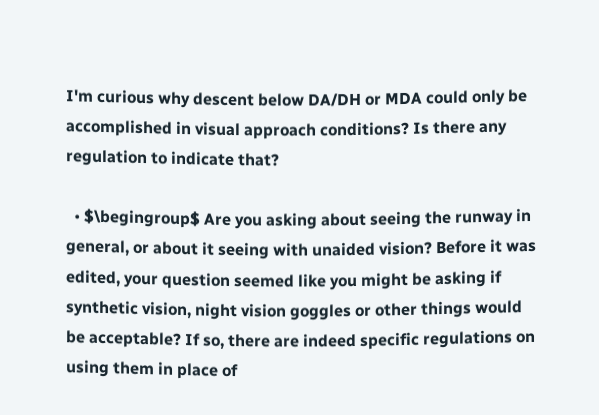I'm curious why descent below DA/DH or MDA could only be accomplished in visual approach conditions? Is there any regulation to indicate that?

  • $\begingroup$ Are you asking about seeing the runway in general, or about it seeing with unaided vision? Before it was edited, your question seemed like you might be asking if synthetic vision, night vision goggles or other things would be acceptable? If so, there are indeed specific regulations on using them in place of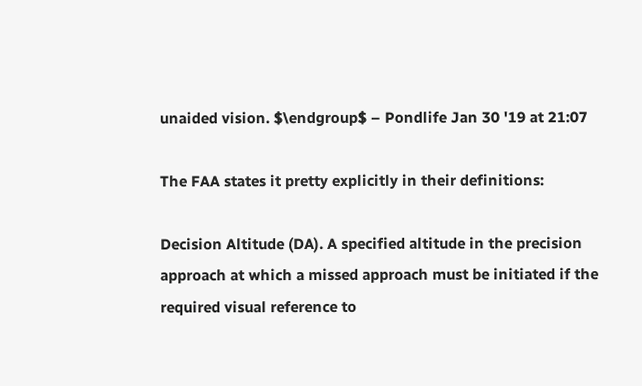unaided vision. $\endgroup$ – Pondlife Jan 30 '19 at 21:07

The FAA states it pretty explicitly in their definitions:

Decision Altitude (DA). A specified altitude in the precision approach at which a missed approach must be initiated if the required visual reference to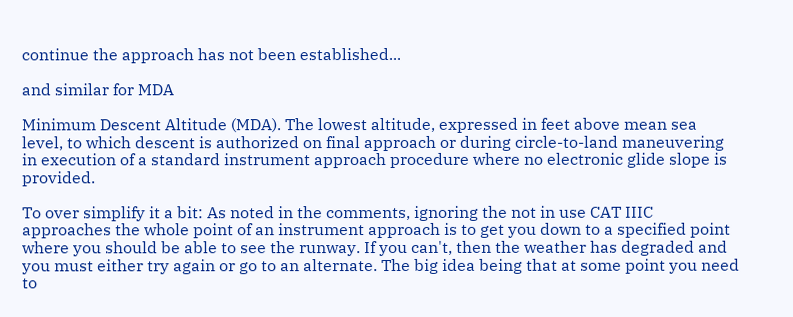continue the approach has not been established...

and similar for MDA

Minimum Descent Altitude (MDA). The lowest altitude, expressed in feet above mean sea level, to which descent is authorized on final approach or during circle-to-land maneuvering in execution of a standard instrument approach procedure where no electronic glide slope is provided.

To over simplify it a bit: As noted in the comments, ignoring the not in use CAT IIIC approaches the whole point of an instrument approach is to get you down to a specified point where you should be able to see the runway. If you can't, then the weather has degraded and you must either try again or go to an alternate. The big idea being that at some point you need to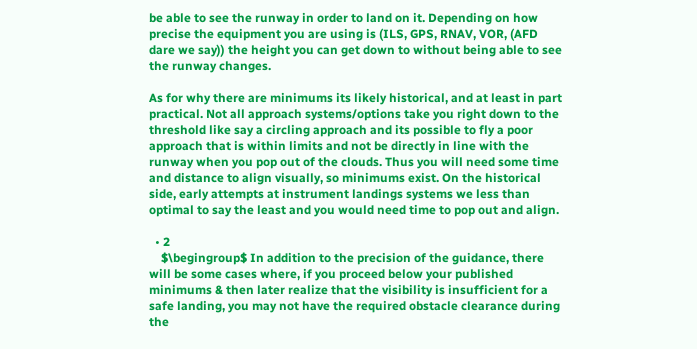be able to see the runway in order to land on it. Depending on how precise the equipment you are using is (ILS, GPS, RNAV, VOR, (AFD dare we say)) the height you can get down to without being able to see the runway changes.

As for why there are minimums its likely historical, and at least in part practical. Not all approach systems/options take you right down to the threshold like say a circling approach and its possible to fly a poor approach that is within limits and not be directly in line with the runway when you pop out of the clouds. Thus you will need some time and distance to align visually, so minimums exist. On the historical side, early attempts at instrument landings systems we less than optimal to say the least and you would need time to pop out and align.

  • 2
    $\begingroup$ In addition to the precision of the guidance, there will be some cases where, if you proceed below your published minimums & then later realize that the visibility is insufficient for a safe landing, you may not have the required obstacle clearance during the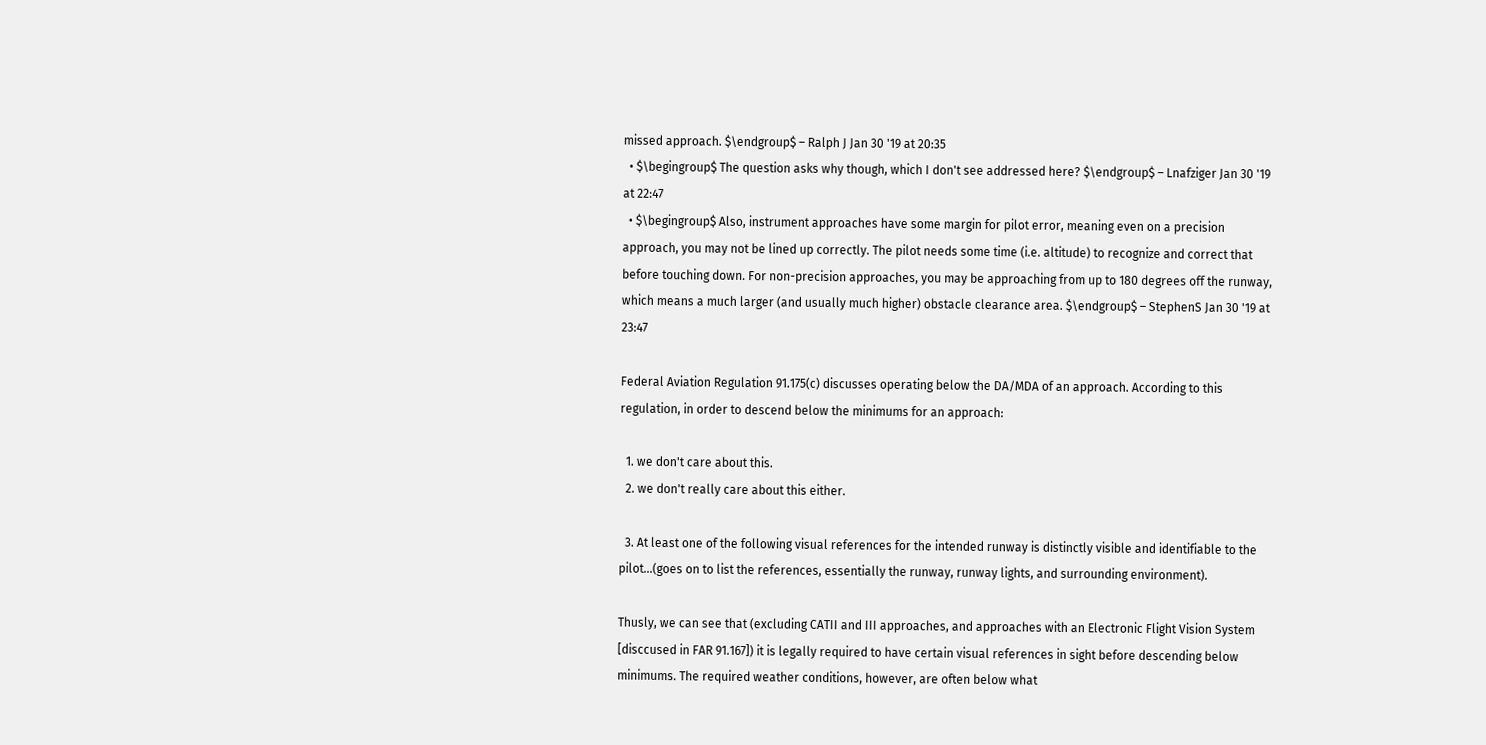missed approach. $\endgroup$ – Ralph J Jan 30 '19 at 20:35
  • $\begingroup$ The question asks why though, which I don't see addressed here? $\endgroup$ – Lnafziger Jan 30 '19 at 22:47
  • $\begingroup$ Also, instrument approaches have some margin for pilot error, meaning even on a precision approach, you may not be lined up correctly. The pilot needs some time (i.e. altitude) to recognize and correct that before touching down. For non-precision approaches, you may be approaching from up to 180 degrees off the runway, which means a much larger (and usually much higher) obstacle clearance area. $\endgroup$ – StephenS Jan 30 '19 at 23:47

Federal Aviation Regulation 91.175(c) discusses operating below the DA/MDA of an approach. According to this regulation, in order to descend below the minimums for an approach:

  1. we don't care about this.
  2. we don't really care about this either.

  3. At least one of the following visual references for the intended runway is distinctly visible and identifiable to the pilot...(goes on to list the references, essentially the runway, runway lights, and surrounding environment).

Thusly, we can see that (excluding CATII and III approaches, and approaches with an Electronic Flight Vision System [disccused in FAR 91.167]) it is legally required to have certain visual references in sight before descending below minimums. The required weather conditions, however, are often below what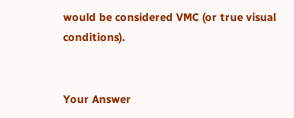would be considered VMC (or true visual conditions).


Your Answer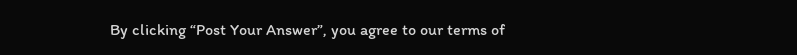By clicking “Post Your Answer”, you agree to our terms of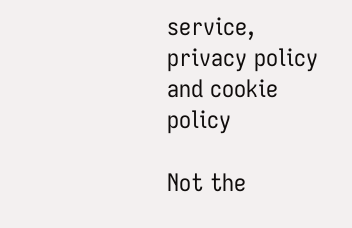service, privacy policy and cookie policy

Not the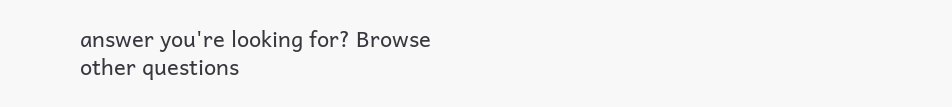answer you're looking for? Browse other questions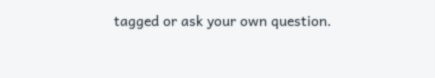tagged or ask your own question.